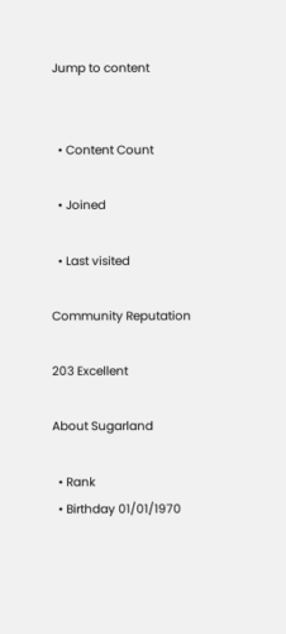Jump to content


  • Content Count

  • Joined

  • Last visited

Community Reputation

203 Excellent

About Sugarland

  • Rank
  • Birthday 01/01/1970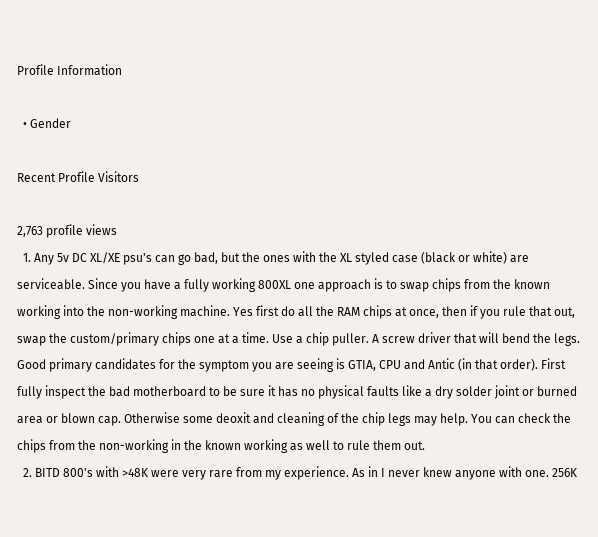Profile Information

  • Gender

Recent Profile Visitors

2,763 profile views
  1. Any 5v DC XL/XE psu's can go bad, but the ones with the XL styled case (black or white) are serviceable. Since you have a fully working 800XL one approach is to swap chips from the known working into the non-working machine. Yes first do all the RAM chips at once, then if you rule that out, swap the custom/primary chips one at a time. Use a chip puller. A screw driver that will bend the legs. Good primary candidates for the symptom you are seeing is GTIA, CPU and Antic (in that order). First fully inspect the bad motherboard to be sure it has no physical faults like a dry solder joint or burned area or blown cap. Otherwise some deoxit and cleaning of the chip legs may help. You can check the chips from the non-working in the known working as well to rule them out.
  2. BITD 800's with >48K were very rare from my experience. As in I never knew anyone with one. 256K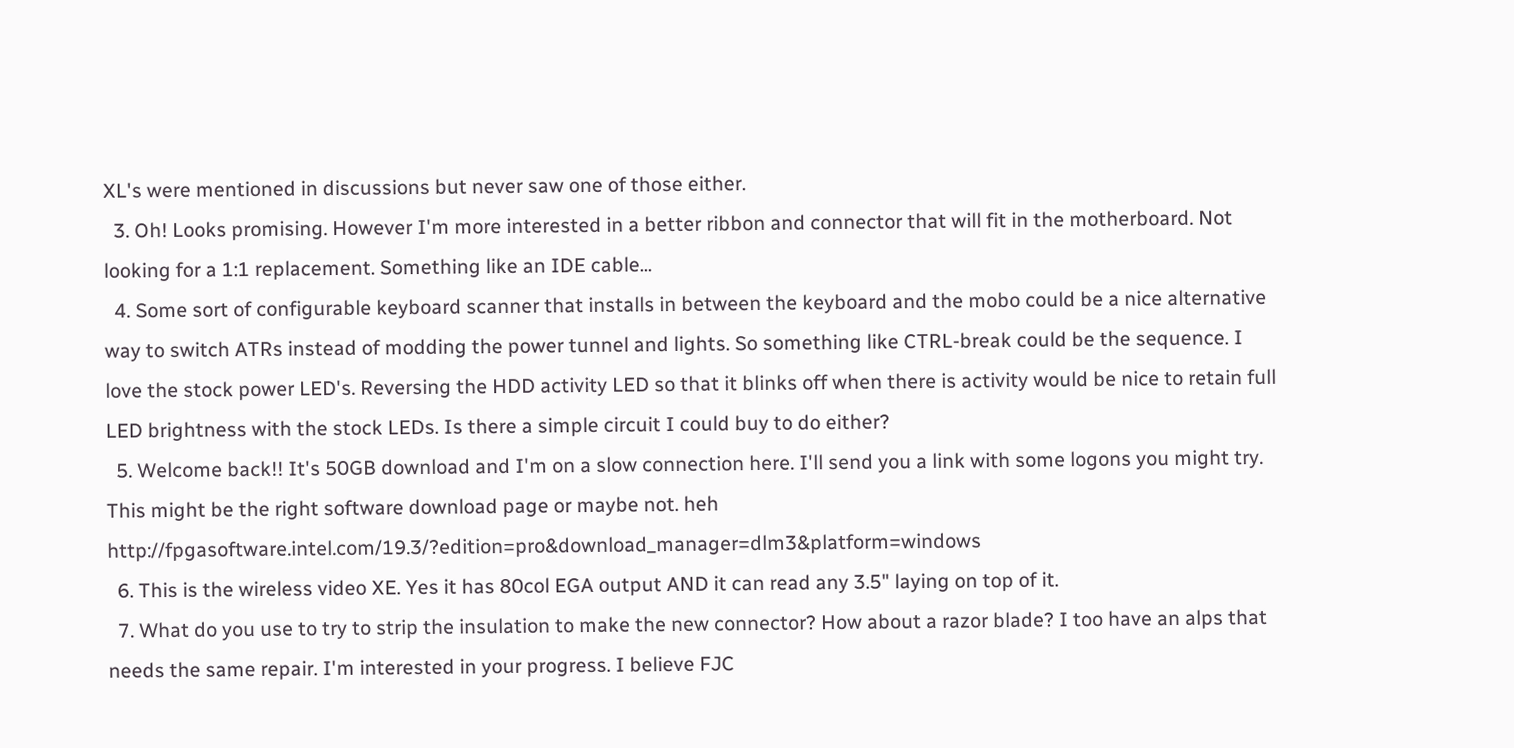XL's were mentioned in discussions but never saw one of those either.
  3. Oh! Looks promising. However I'm more interested in a better ribbon and connector that will fit in the motherboard. Not looking for a 1:1 replacement. Something like an IDE cable...
  4. Some sort of configurable keyboard scanner that installs in between the keyboard and the mobo could be a nice alternative way to switch ATRs instead of modding the power tunnel and lights. So something like CTRL-break could be the sequence. I love the stock power LED's. Reversing the HDD activity LED so that it blinks off when there is activity would be nice to retain full LED brightness with the stock LEDs. Is there a simple circuit I could buy to do either?
  5. Welcome back!! It's 50GB download and I'm on a slow connection here. I'll send you a link with some logons you might try. This might be the right software download page or maybe not. heh http://fpgasoftware.intel.com/19.3/?edition=pro&download_manager=dlm3&platform=windows
  6. This is the wireless video XE. Yes it has 80col EGA output AND it can read any 3.5" laying on top of it.
  7. What do you use to try to strip the insulation to make the new connector? How about a razor blade? I too have an alps that needs the same repair. I'm interested in your progress. I believe FJC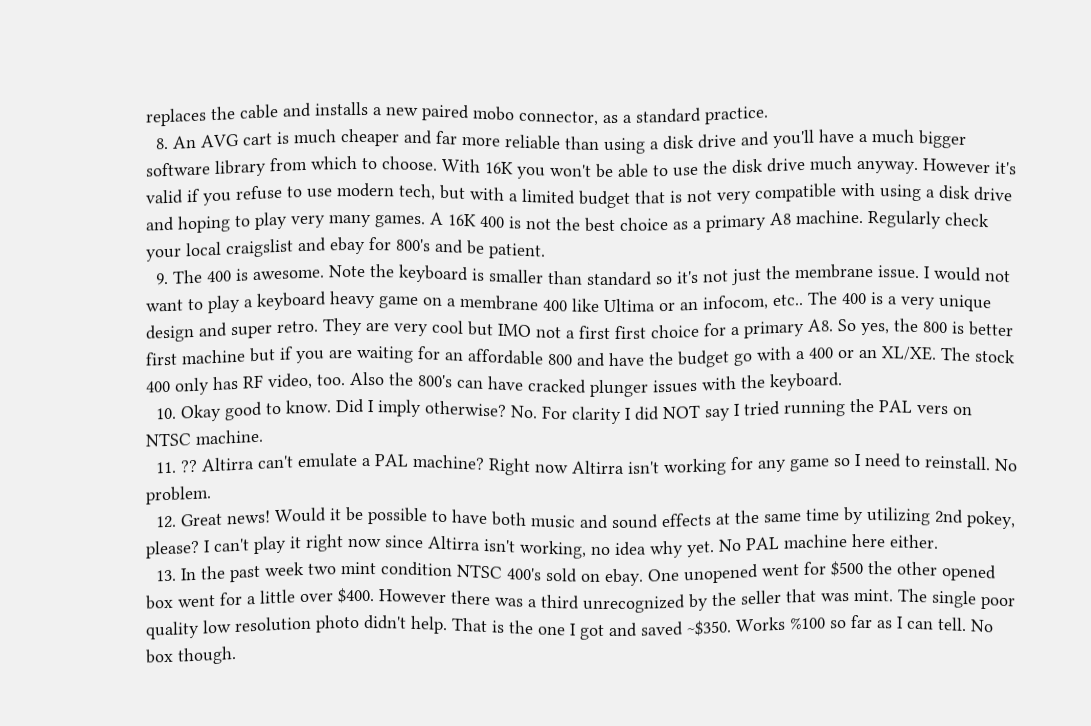replaces the cable and installs a new paired mobo connector, as a standard practice.
  8. An AVG cart is much cheaper and far more reliable than using a disk drive and you'll have a much bigger software library from which to choose. With 16K you won't be able to use the disk drive much anyway. However it's valid if you refuse to use modern tech, but with a limited budget that is not very compatible with using a disk drive and hoping to play very many games. A 16K 400 is not the best choice as a primary A8 machine. Regularly check your local craigslist and ebay for 800's and be patient.
  9. The 400 is awesome. Note the keyboard is smaller than standard so it's not just the membrane issue. I would not want to play a keyboard heavy game on a membrane 400 like Ultima or an infocom, etc.. The 400 is a very unique design and super retro. They are very cool but IMO not a first first choice for a primary A8. So yes, the 800 is better first machine but if you are waiting for an affordable 800 and have the budget go with a 400 or an XL/XE. The stock 400 only has RF video, too. Also the 800's can have cracked plunger issues with the keyboard.
  10. Okay good to know. Did I imply otherwise? No. For clarity I did NOT say I tried running the PAL vers on NTSC machine.
  11. ?? Altirra can't emulate a PAL machine? Right now Altirra isn't working for any game so I need to reinstall. No problem.
  12. Great news! Would it be possible to have both music and sound effects at the same time by utilizing 2nd pokey, please? I can't play it right now since Altirra isn't working, no idea why yet. No PAL machine here either.
  13. In the past week two mint condition NTSC 400's sold on ebay. One unopened went for $500 the other opened box went for a little over $400. However there was a third unrecognized by the seller that was mint. The single poor quality low resolution photo didn't help. That is the one I got and saved ~$350. Works %100 so far as I can tell. No box though.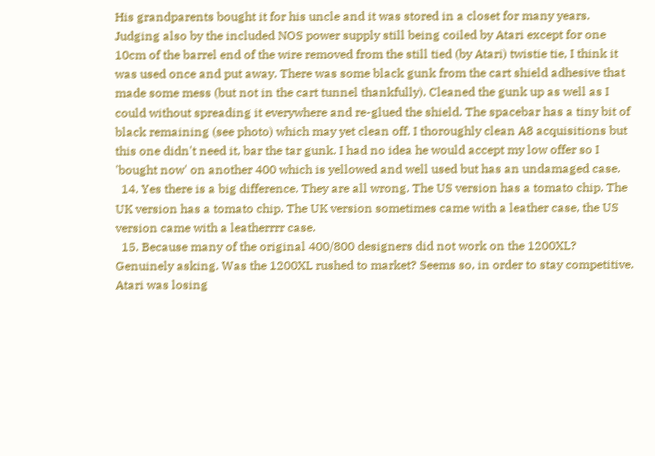His grandparents bought it for his uncle and it was stored in a closet for many years. Judging also by the included NOS power supply still being coiled by Atari except for one 10cm of the barrel end of the wire removed from the still tied (by Atari) twistie tie, I think it was used once and put away. There was some black gunk from the cart shield adhesive that made some mess (but not in the cart tunnel thankfully). Cleaned the gunk up as well as I could without spreading it everywhere and re-glued the shield. The spacebar has a tiny bit of black remaining (see photo) which may yet clean off. I thoroughly clean A8 acquisitions but this one didn't need it, bar the tar gunk. I had no idea he would accept my low offer so I 'bought now' on another 400 which is yellowed and well used but has an undamaged case.
  14. Yes there is a big difference. They are all wrong. The US version has a tomato chip. The UK version has a tomato chip. The UK version sometimes came with a leather case, the US version came with a leatherrrr case.
  15. Because many of the original 400/800 designers did not work on the 1200XL? Genuinely asking. Was the 1200XL rushed to market? Seems so, in order to stay competitive. Atari was losing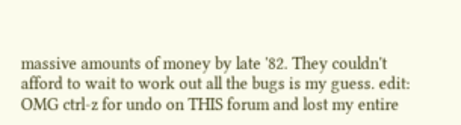massive amounts of money by late '82. They couldn't afford to wait to work out all the bugs is my guess. edit: OMG ctrl-z for undo on THIS forum and lost my entire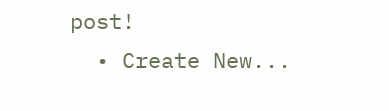post!
  • Create New...